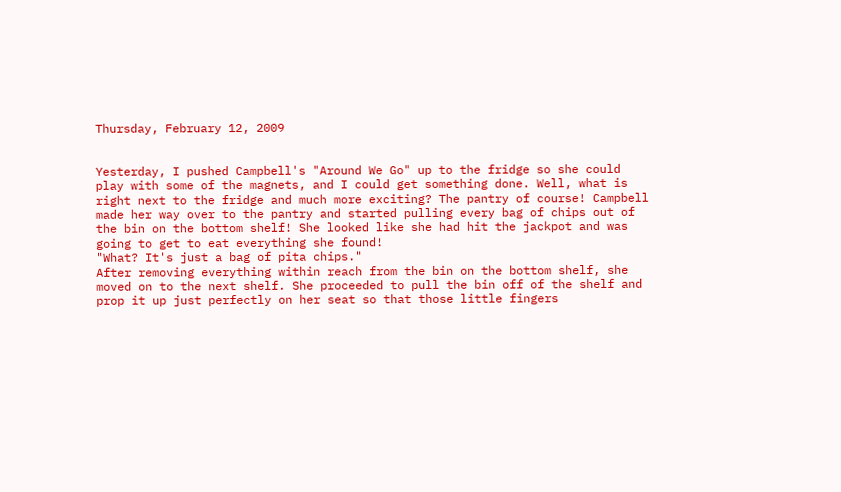Thursday, February 12, 2009


Yesterday, I pushed Campbell's "Around We Go" up to the fridge so she could play with some of the magnets, and I could get something done. Well, what is right next to the fridge and much more exciting? The pantry of course! Campbell made her way over to the pantry and started pulling every bag of chips out of the bin on the bottom shelf! She looked like she had hit the jackpot and was going to get to eat everything she found!
"What? It's just a bag of pita chips."
After removing everything within reach from the bin on the bottom shelf, she moved on to the next shelf. She proceeded to pull the bin off of the shelf and prop it up just perfectly on her seat so that those little fingers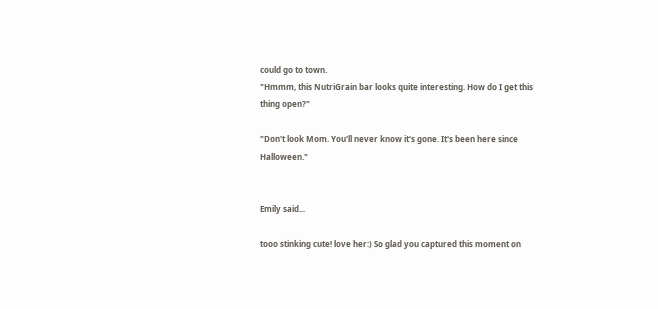could go to town.
"Hmmm, this NutriGrain bar looks quite interesting. How do I get this thing open?"

"Don't look Mom. You'll never know it's gone. It's been here since Halloween."


Emily said...

tooo stinking cute! love her:) So glad you captured this moment on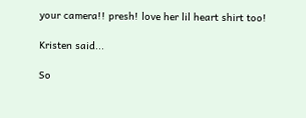your camera!! presh! love her lil heart shirt too!

Kristen said...

So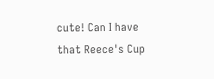cute! Can I have that Reece's Cup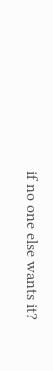if no one else wants it?